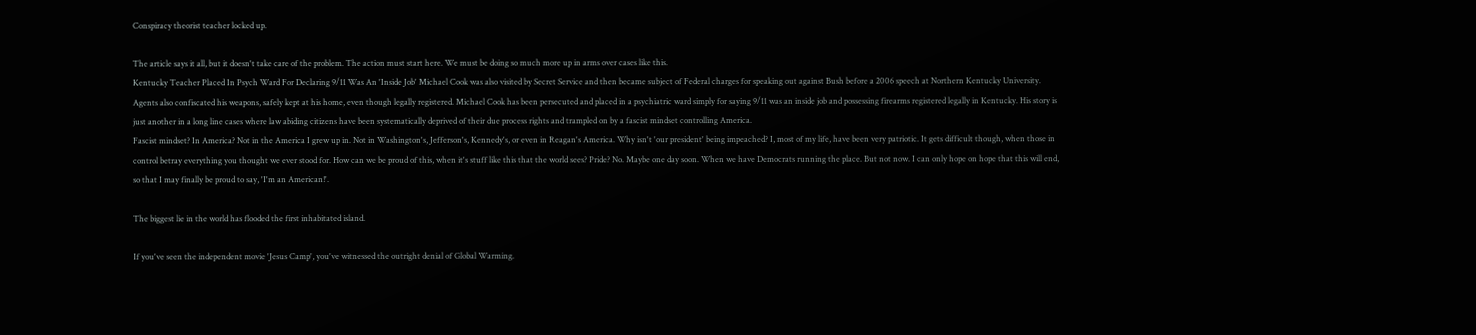Conspiracy theorist teacher locked up.

The article says it all, but it doesn't take care of the problem. The action must start here. We must be doing so much more up in arms over cases like this.
Kentucky Teacher Placed In Psych Ward For Declaring 9/11 Was An 'Inside Job' Michael Cook was also visited by Secret Service and then became subject of Federal charges for speaking out against Bush before a 2006 speech at Northern Kentucky University. Agents also confiscated his weapons, safely kept at his home, even though legally registered. Michael Cook has been persecuted and placed in a psychiatric ward simply for saying 9/11 was an inside job and possessing firearms registered legally in Kentucky. His story is just another in a long line cases where law abiding citizens have been systematically deprived of their due process rights and trampled on by a fascist mindset controlling America.
Fascist mindset? In America? Not in the America I grew up in. Not in Washington's, Jefferson's, Kennedy's, or even in Reagan's America. Why isn't 'our president' being impeached? I, most of my life, have been very patriotic. It gets difficult though, when those in control betray everything you thought we ever stood for. How can we be proud of this, when it's stuff like this that the world sees? Pride? No. Maybe one day soon. When we have Democrats running the place. But not now. I can only hope on hope that this will end, so that I may finally be proud to say, 'I'm an American!'.

The biggest lie in the world has flooded the first inhabitated island.

If you've seen the independent movie 'Jesus Camp', you've witnessed the outright denial of Global Warming.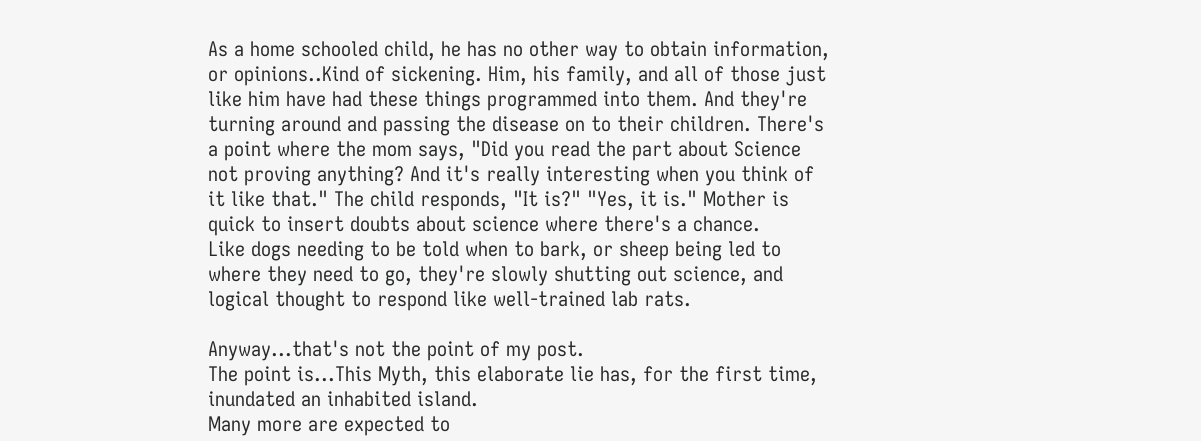As a home schooled child, he has no other way to obtain information, or opinions..Kind of sickening. Him, his family, and all of those just like him have had these things programmed into them. And they're turning around and passing the disease on to their children. There's a point where the mom says, "Did you read the part about Science not proving anything? And it's really interesting when you think of it like that." The child responds, "It is?" "Yes, it is." Mother is quick to insert doubts about science where there's a chance.
Like dogs needing to be told when to bark, or sheep being led to where they need to go, they're slowly shutting out science, and logical thought to respond like well-trained lab rats.

Anyway...that's not the point of my post.
The point is...This Myth, this elaborate lie has, for the first time, inundated an inhabited island.
Many more are expected to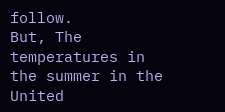follow.
But, The temperatures in the summer in the United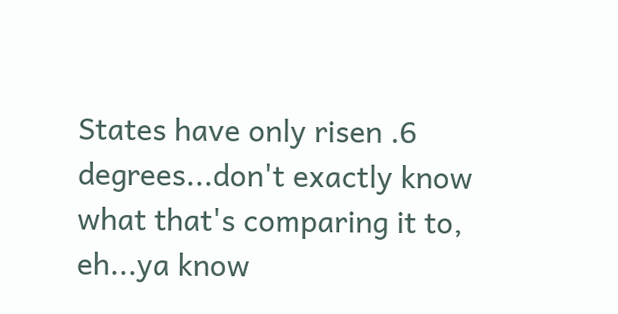States have only risen .6 degrees...don't exactly know what that's comparing it to, eh...ya know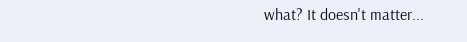what? It doesn't matter...